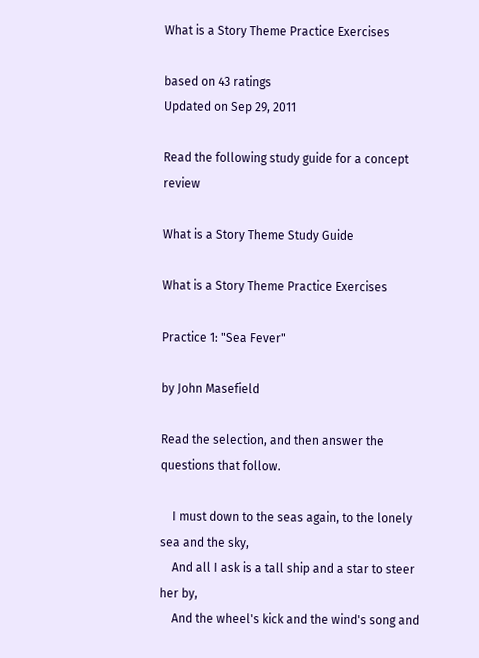What is a Story Theme Practice Exercises

based on 43 ratings
Updated on Sep 29, 2011

Read the following study guide for a concept review

What is a Story Theme Study Guide

What is a Story Theme Practice Exercises

Practice 1: "Sea Fever"

by John Masefield

Read the selection, and then answer the questions that follow.

    I must down to the seas again, to the lonely sea and the sky,
    And all I ask is a tall ship and a star to steer her by,
    And the wheel's kick and the wind's song and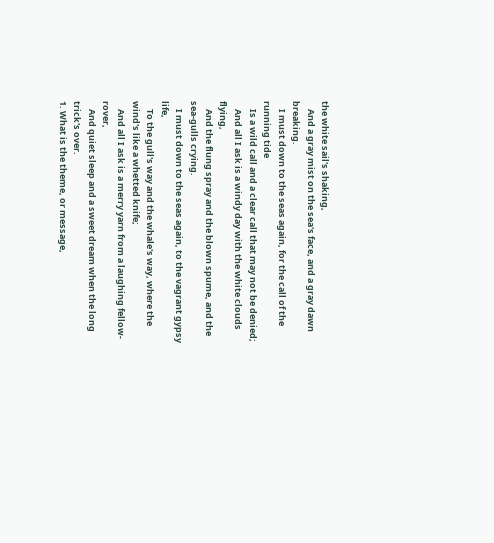the white sail's shaking,
    And a gray mist on the sea's face, and a gray dawn breaking.
    I must down to the seas again, for the call of the running tide
    Is a wild call and a clear call that may not be denied;
    And all I ask is a windy day with the white clouds flying,
    And the flung spray and the blown spume, and the sea-gulls crying.
    I must down to the seas again, to the vagrant gypsy life,
    To the gull's way and the whale's way, where the wind's like a whetted knife;
    And all I ask is a merry yarn from a laughing fellow-rover,
    And quiet sleep and a sweet dream when the long trick's over.
1. What is the theme, or message,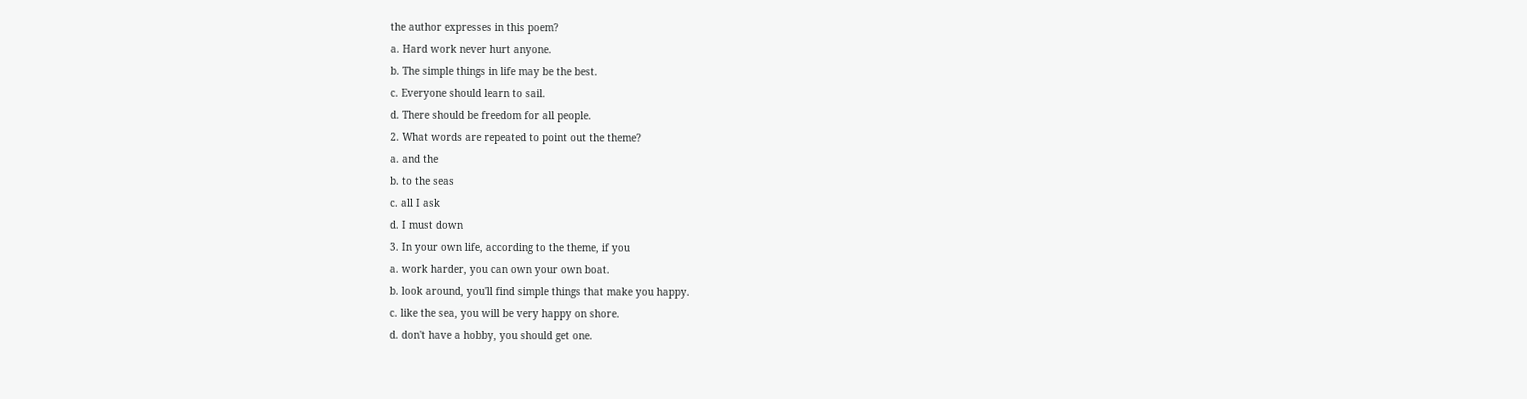the author expresses in this poem?
a. Hard work never hurt anyone.
b. The simple things in life may be the best.
c. Everyone should learn to sail.
d. There should be freedom for all people.
2. What words are repeated to point out the theme?
a. and the
b. to the seas
c. all I ask
d. I must down
3. In your own life, according to the theme, if you
a. work harder, you can own your own boat.
b. look around, you'll find simple things that make you happy.
c. like the sea, you will be very happy on shore.
d. don't have a hobby, you should get one.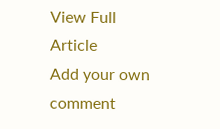View Full Article
Add your own comment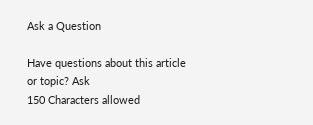Ask a Question

Have questions about this article or topic? Ask
150 Characters allowed